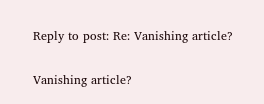Reply to post: Re: Vanishing article?

Vanishing article?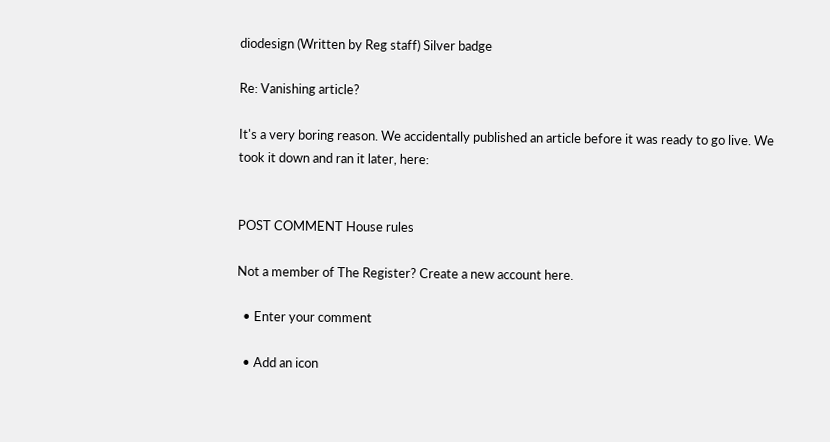diodesign (Written by Reg staff) Silver badge

Re: Vanishing article?

It's a very boring reason. We accidentally published an article before it was ready to go live. We took it down and ran it later, here:


POST COMMENT House rules

Not a member of The Register? Create a new account here.

  • Enter your comment

  • Add an icon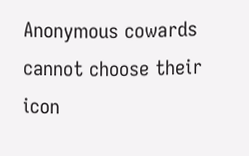Anonymous cowards cannot choose their icon